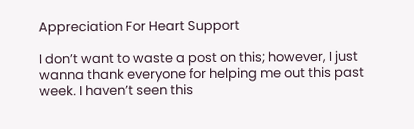Appreciation For Heart Support

I don’t want to waste a post on this; however, I just wanna thank everyone for helping me out this past week. I haven’t seen this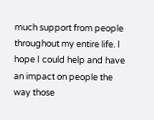much support from people throughout my entire life. I hope I could help and have an impact on people the way those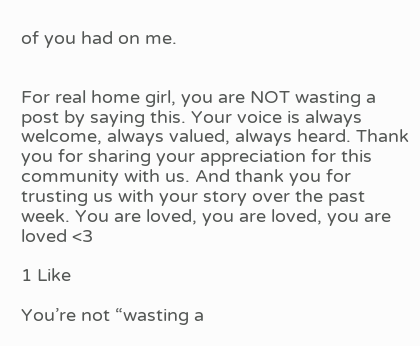of you had on me.


For real home girl, you are NOT wasting a post by saying this. Your voice is always welcome, always valued, always heard. Thank you for sharing your appreciation for this community with us. And thank you for trusting us with your story over the past week. You are loved, you are loved, you are loved <3

1 Like

You’re not “wasting a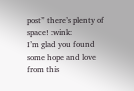post” there’s plenty of space! :wink:
I’m glad you found some hope and love from this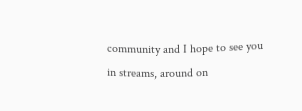community and I hope to see you in streams, around on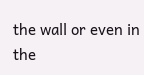the wall or even in the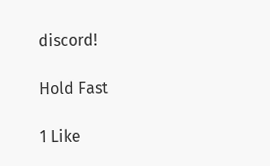discord!

Hold Fast

1 Like